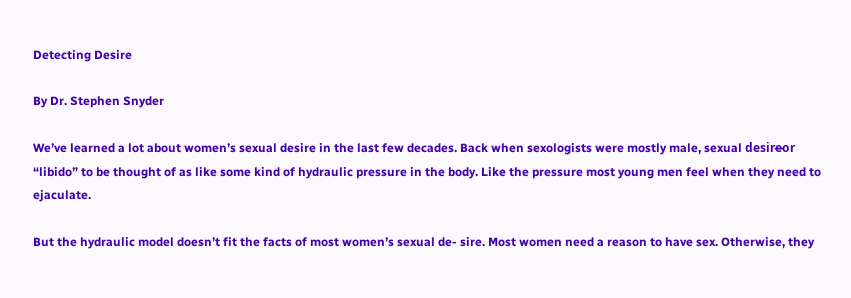Detecting Desire

By Dr. Stephen Snyder

We’ve learned a lot about women’s sexual desire in the last few decades. Back when sexologists were mostly male, sexual desire̶or “libido” to be thought of as like some kind of hydraulic pressure in the body. Like the pressure most young men feel when they need to ejaculate.

But the hydraulic model doesn’t fit the facts of most women’s sexual de- sire. Most women need a reason to have sex. Otherwise, they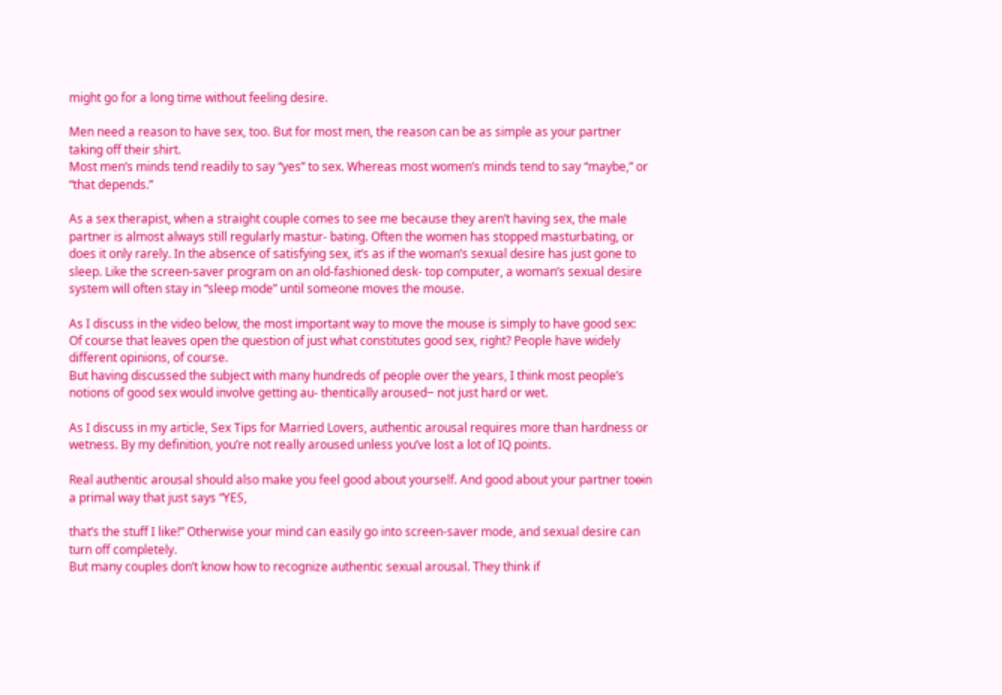might go for a long time without feeling desire.

Men need a reason to have sex, too. But for most men, the reason can be as simple as your partner taking off their shirt.
Most men’s minds tend readily to say “yes” to sex. Whereas most women’s minds tend to say “maybe,” or “that depends.”

As a sex therapist, when a straight couple comes to see me because they aren’t having sex, the male partner is almost always still regularly mastur- bating. Often the women has stopped masturbating, or does it only rarely. In the absence of satisfying sex, it’s as if the woman’s sexual desire has just gone to sleep. Like the screen-saver program on an old-fashioned desk- top computer, a woman’s sexual desire system will often stay in “sleep mode” until someone moves the mouse.

As I discuss in the video below, the most important way to move the mouse is simply to have good sex:
Of course that leaves open the question of just what constitutes good sex, right? People have widely different opinions, of course.
But having discussed the subject with many hundreds of people over the years, I think most people’s notions of good sex would involve getting au- thentically aroused‒ not just hard or wet.

As I discuss in my article, Sex Tips for Married Lovers, authentic arousal requires more than hardness or wetness. By my definition, you’re not really aroused unless you’ve lost a lot of IQ points.

Real authentic arousal should also make you feel good about yourself. And good about your partner too̶in a primal way that just says “YES,

that’s the stuff I like!” Otherwise your mind can easily go into screen-saver mode, and sexual desire can turn off completely.
But many couples don’t know how to recognize authentic sexual arousal. They think if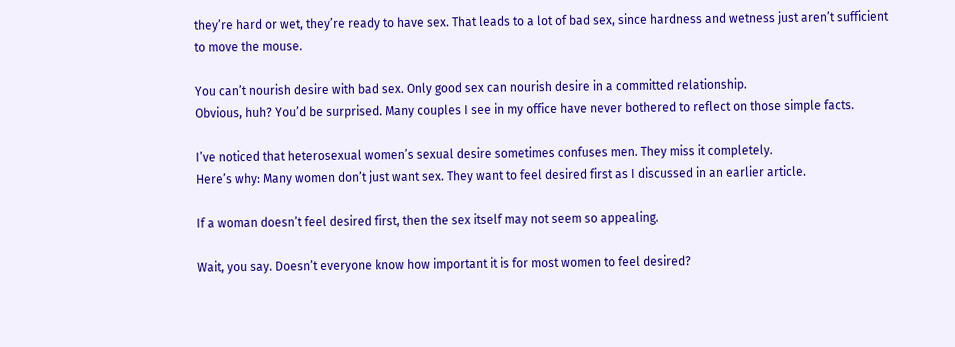they’re hard or wet, they’re ready to have sex. That leads to a lot of bad sex, since hardness and wetness just aren’t sufficient to move the mouse.

You can’t nourish desire with bad sex. Only good sex can nourish desire in a committed relationship.
Obvious, huh? You’d be surprised. Many couples I see in my office have never bothered to reflect on those simple facts.

I’ve noticed that heterosexual women’s sexual desire sometimes confuses men. They miss it completely.
Here’s why: Many women don’t just want sex. They want to feel desired first as I discussed in an earlier article.

If a woman doesn’t feel desired first, then the sex itself may not seem so appealing.

Wait, you say. Doesn’t everyone know how important it is for most women to feel desired?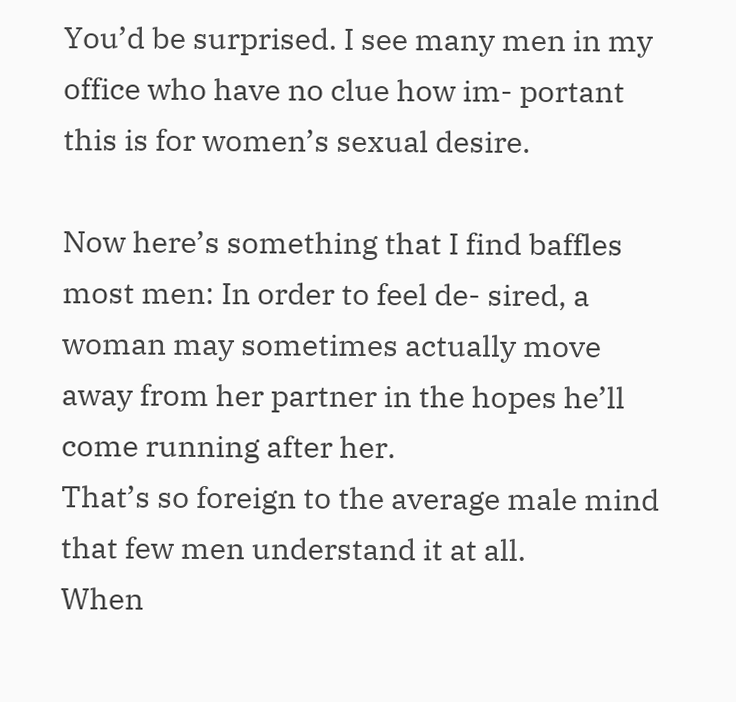You’d be surprised. I see many men in my office who have no clue how im- portant this is for women’s sexual desire.

Now here’s something that I find baffles most men: In order to feel de- sired, a woman may sometimes actually move away from her partner in the hopes he’ll come running after her.
That’s so foreign to the average male mind that few men understand it at all.
When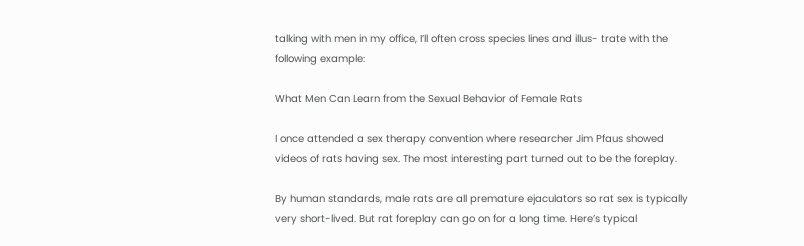talking with men in my office, I’ll often cross species lines and illus- trate with the following example:

What Men Can Learn from the Sexual Behavior of Female Rats

I once attended a sex therapy convention where researcher Jim Pfaus showed videos of rats having sex. The most interesting part turned out to be the foreplay.

By human standards, male rats are all premature ejaculators so rat sex is typically very short-lived. But rat foreplay can go on for a long time. Here’s typical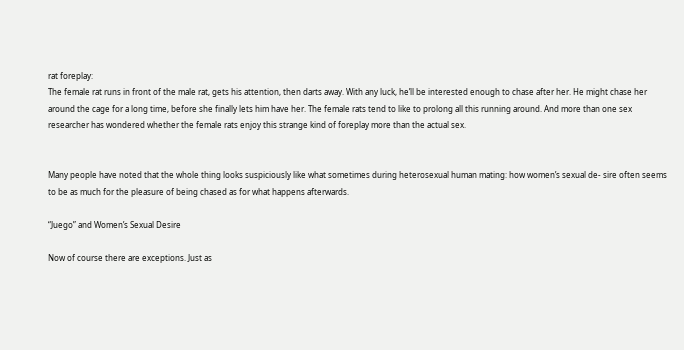rat foreplay:
The female rat runs in front of the male rat, gets his attention, then darts away. With any luck, he’ll be interested enough to chase after her. He might chase her around the cage for a long time, before she finally lets him have her. The female rats tend to like to prolong all this running around. And more than one sex researcher has wondered whether the female rats enjoy this strange kind of foreplay more than the actual sex.


Many people have noted that the whole thing looks suspiciously like what sometimes during heterosexual human mating: how women’s sexual de- sire often seems to be as much for the pleasure of being chased as for what happens afterwards.

“Juego” and Women’s Sexual Desire

Now of course there are exceptions. Just as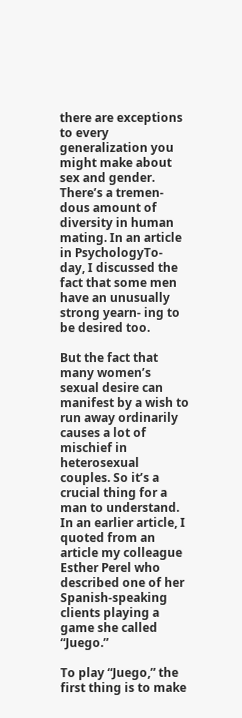there are exceptions to every generalization you might make about sex and gender. There’s a tremen- dous amount of diversity in human mating. In an article in PsychologyTo- day, I discussed the fact that some men have an unusually strong yearn- ing to be desired too.

But the fact that many women’s sexual desire can manifest by a wish to run away ordinarily causes a lot of mischief in heterosexual couples. So it’s a crucial thing for a man to understand.
In an earlier article, I quoted from an article my colleague Esther Perel who described one of her Spanish-speaking clients playing a game she called “Juego.”

To play “Juego,” the first thing is to make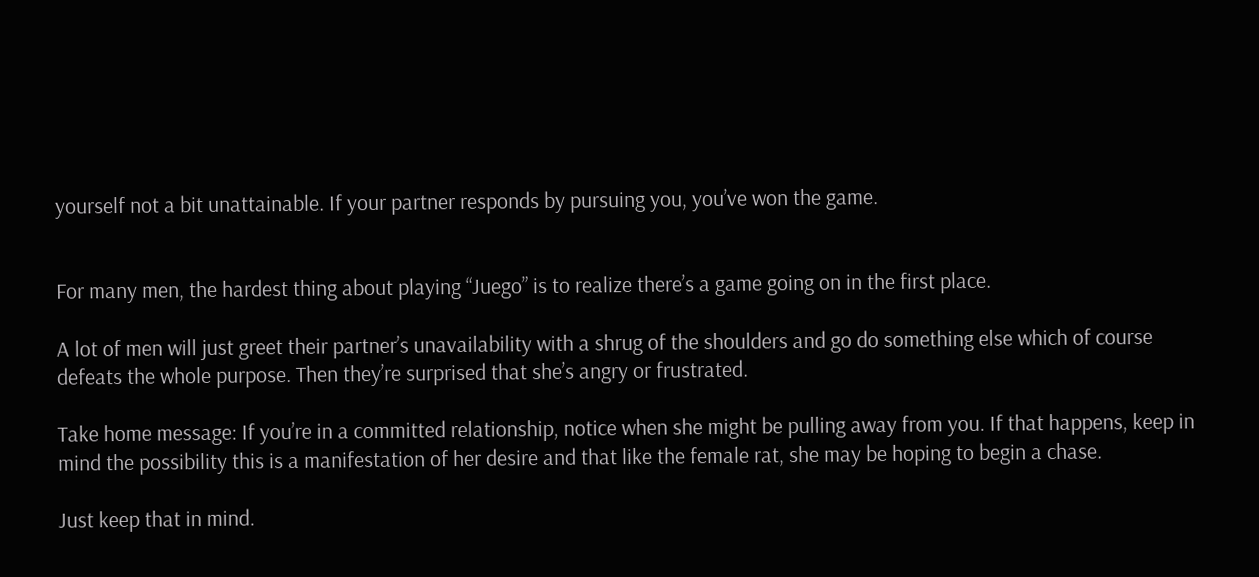yourself not a bit unattainable. If your partner responds by pursuing you, you’ve won the game.


For many men, the hardest thing about playing “Juego” is to realize there’s a game going on in the first place.

A lot of men will just greet their partner’s unavailability with a shrug of the shoulders and go do something else which of course defeats the whole purpose. Then they’re surprised that she’s angry or frustrated.

Take home message: If you’re in a committed relationship, notice when she might be pulling away from you. If that happens, keep in mind the possibility this is a manifestation of her desire and that like the female rat, she may be hoping to begin a chase.

Just keep that in mind.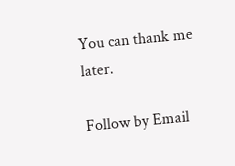You can thank me later.

Follow by Email